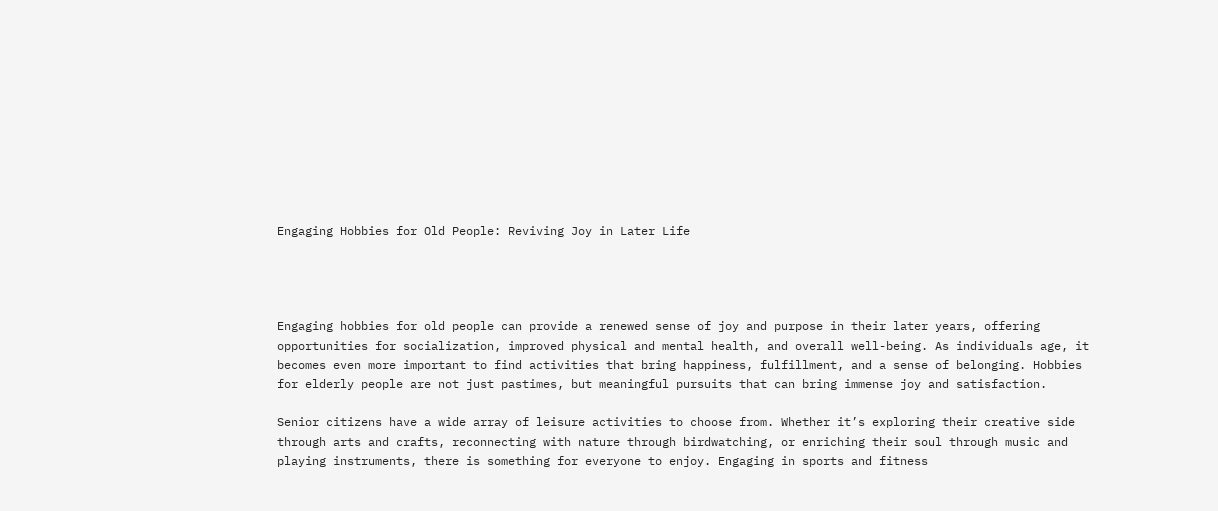Engaging Hobbies for Old People: Reviving Joy in Later Life




Engaging hobbies for old people can provide a renewed sense of joy and purpose in their later years, offering opportunities for socialization, improved physical and mental health, and overall well-being. As individuals age, it becomes even more important to find activities that bring happiness, fulfillment, and a sense of belonging. Hobbies for elderly people are not just pastimes, but meaningful pursuits that can bring immense joy and satisfaction.

Senior citizens have a wide array of leisure activities to choose from. Whether it’s exploring their creative side through arts and crafts, reconnecting with nature through birdwatching, or enriching their soul through music and playing instruments, there is something for everyone to enjoy. Engaging in sports and fitness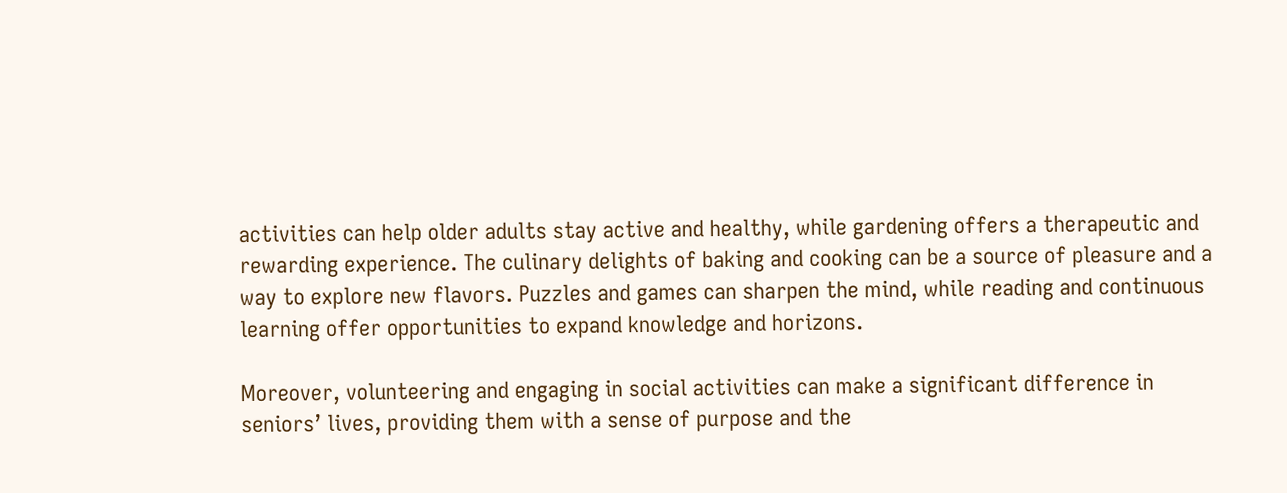activities can help older adults stay active and healthy, while gardening offers a therapeutic and rewarding experience. The culinary delights of baking and cooking can be a source of pleasure and a way to explore new flavors. Puzzles and games can sharpen the mind, while reading and continuous learning offer opportunities to expand knowledge and horizons.

Moreover, volunteering and engaging in social activities can make a significant difference in seniors’ lives, providing them with a sense of purpose and the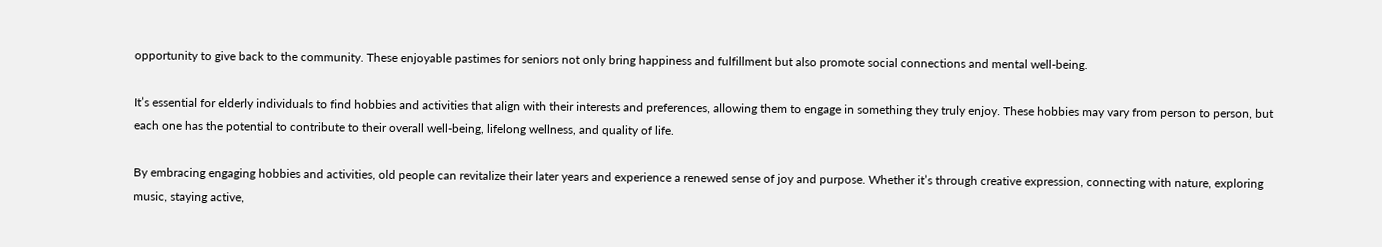opportunity to give back to the community. These enjoyable pastimes for seniors not only bring happiness and fulfillment but also promote social connections and mental well-being.

It’s essential for elderly individuals to find hobbies and activities that align with their interests and preferences, allowing them to engage in something they truly enjoy. These hobbies may vary from person to person, but each one has the potential to contribute to their overall well-being, lifelong wellness, and quality of life.

By embracing engaging hobbies and activities, old people can revitalize their later years and experience a renewed sense of joy and purpose. Whether it’s through creative expression, connecting with nature, exploring music, staying active,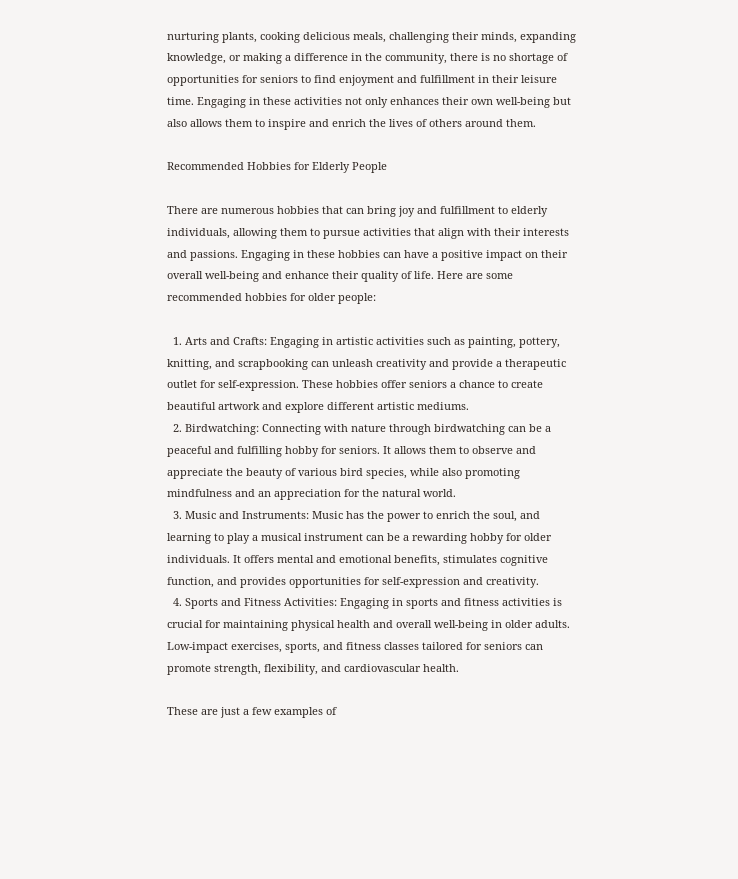nurturing plants, cooking delicious meals, challenging their minds, expanding knowledge, or making a difference in the community, there is no shortage of opportunities for seniors to find enjoyment and fulfillment in their leisure time. Engaging in these activities not only enhances their own well-being but also allows them to inspire and enrich the lives of others around them.

Recommended Hobbies for Elderly People

There are numerous hobbies that can bring joy and fulfillment to elderly individuals, allowing them to pursue activities that align with their interests and passions. Engaging in these hobbies can have a positive impact on their overall well-being and enhance their quality of life. Here are some recommended hobbies for older people:

  1. Arts and Crafts: Engaging in artistic activities such as painting, pottery, knitting, and scrapbooking can unleash creativity and provide a therapeutic outlet for self-expression. These hobbies offer seniors a chance to create beautiful artwork and explore different artistic mediums.
  2. Birdwatching: Connecting with nature through birdwatching can be a peaceful and fulfilling hobby for seniors. It allows them to observe and appreciate the beauty of various bird species, while also promoting mindfulness and an appreciation for the natural world.
  3. Music and Instruments: Music has the power to enrich the soul, and learning to play a musical instrument can be a rewarding hobby for older individuals. It offers mental and emotional benefits, stimulates cognitive function, and provides opportunities for self-expression and creativity.
  4. Sports and Fitness Activities: Engaging in sports and fitness activities is crucial for maintaining physical health and overall well-being in older adults. Low-impact exercises, sports, and fitness classes tailored for seniors can promote strength, flexibility, and cardiovascular health.

These are just a few examples of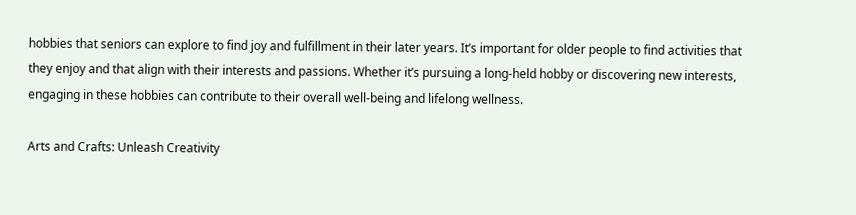hobbies that seniors can explore to find joy and fulfillment in their later years. It’s important for older people to find activities that they enjoy and that align with their interests and passions. Whether it’s pursuing a long-held hobby or discovering new interests, engaging in these hobbies can contribute to their overall well-being and lifelong wellness.

Arts and Crafts: Unleash Creativity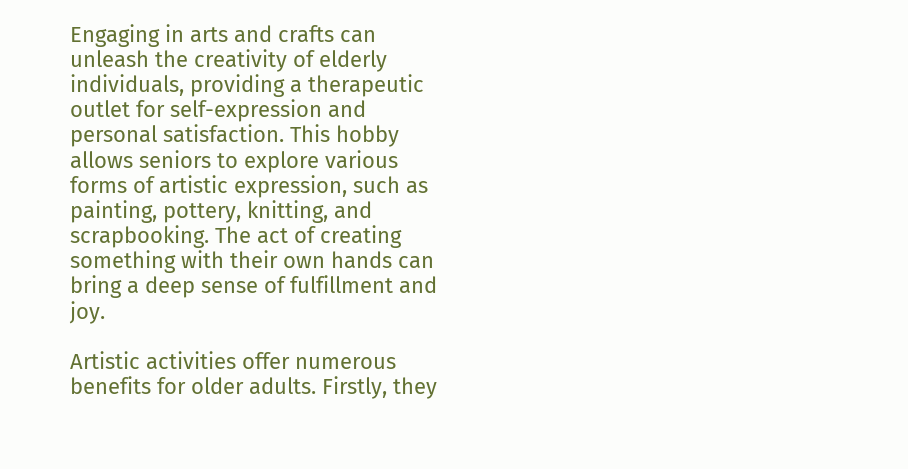Engaging in arts and crafts can unleash the creativity of elderly individuals, providing a therapeutic outlet for self-expression and personal satisfaction. This hobby allows seniors to explore various forms of artistic expression, such as painting, pottery, knitting, and scrapbooking. The act of creating something with their own hands can bring a deep sense of fulfillment and joy.

Artistic activities offer numerous benefits for older adults. Firstly, they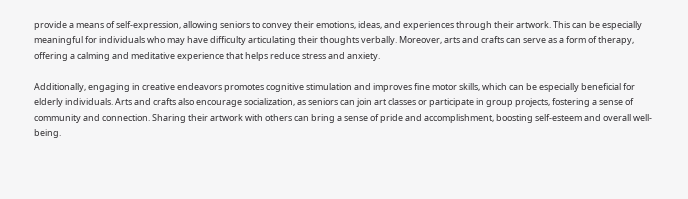provide a means of self-expression, allowing seniors to convey their emotions, ideas, and experiences through their artwork. This can be especially meaningful for individuals who may have difficulty articulating their thoughts verbally. Moreover, arts and crafts can serve as a form of therapy, offering a calming and meditative experience that helps reduce stress and anxiety.

Additionally, engaging in creative endeavors promotes cognitive stimulation and improves fine motor skills, which can be especially beneficial for elderly individuals. Arts and crafts also encourage socialization, as seniors can join art classes or participate in group projects, fostering a sense of community and connection. Sharing their artwork with others can bring a sense of pride and accomplishment, boosting self-esteem and overall well-being.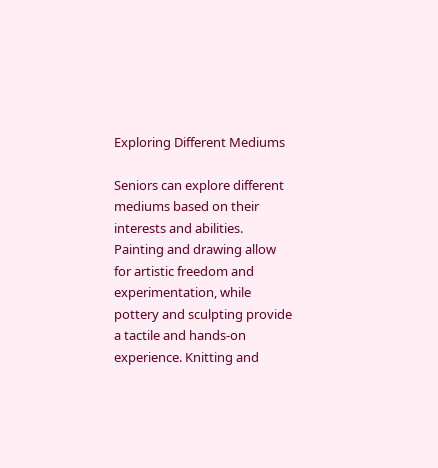Exploring Different Mediums

Seniors can explore different mediums based on their interests and abilities. Painting and drawing allow for artistic freedom and experimentation, while pottery and sculpting provide a tactile and hands-on experience. Knitting and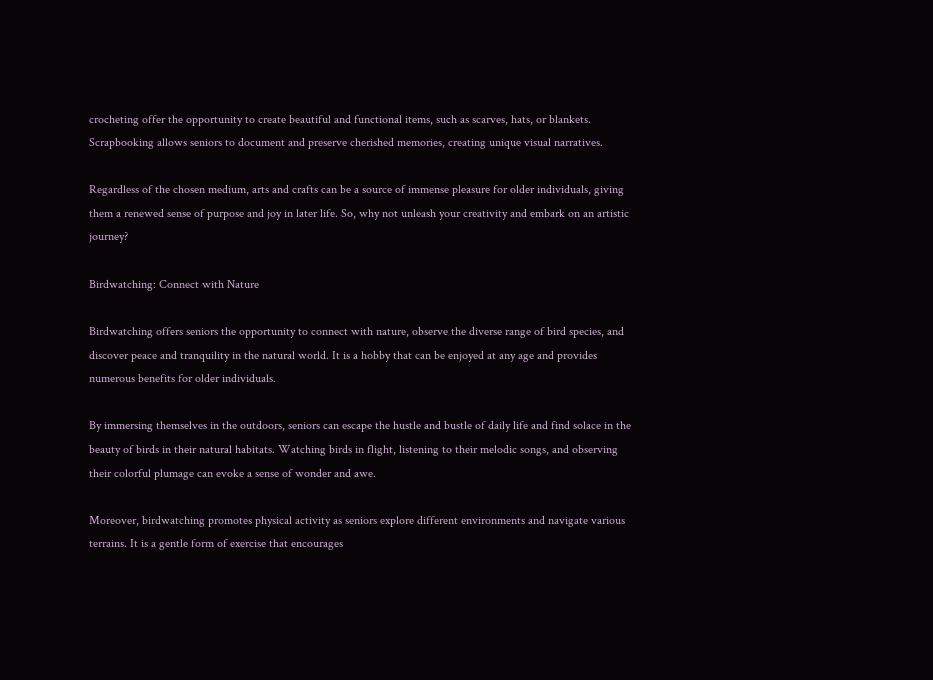crocheting offer the opportunity to create beautiful and functional items, such as scarves, hats, or blankets. Scrapbooking allows seniors to document and preserve cherished memories, creating unique visual narratives.

Regardless of the chosen medium, arts and crafts can be a source of immense pleasure for older individuals, giving them a renewed sense of purpose and joy in later life. So, why not unleash your creativity and embark on an artistic journey?

Birdwatching: Connect with Nature

Birdwatching offers seniors the opportunity to connect with nature, observe the diverse range of bird species, and discover peace and tranquility in the natural world. It is a hobby that can be enjoyed at any age and provides numerous benefits for older individuals.

By immersing themselves in the outdoors, seniors can escape the hustle and bustle of daily life and find solace in the beauty of birds in their natural habitats. Watching birds in flight, listening to their melodic songs, and observing their colorful plumage can evoke a sense of wonder and awe.

Moreover, birdwatching promotes physical activity as seniors explore different environments and navigate various terrains. It is a gentle form of exercise that encourages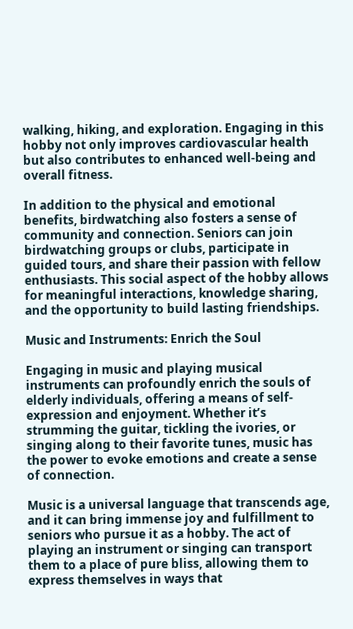walking, hiking, and exploration. Engaging in this hobby not only improves cardiovascular health but also contributes to enhanced well-being and overall fitness.

In addition to the physical and emotional benefits, birdwatching also fosters a sense of community and connection. Seniors can join birdwatching groups or clubs, participate in guided tours, and share their passion with fellow enthusiasts. This social aspect of the hobby allows for meaningful interactions, knowledge sharing, and the opportunity to build lasting friendships.

Music and Instruments: Enrich the Soul

Engaging in music and playing musical instruments can profoundly enrich the souls of elderly individuals, offering a means of self-expression and enjoyment. Whether it’s strumming the guitar, tickling the ivories, or singing along to their favorite tunes, music has the power to evoke emotions and create a sense of connection.

Music is a universal language that transcends age, and it can bring immense joy and fulfillment to seniors who pursue it as a hobby. The act of playing an instrument or singing can transport them to a place of pure bliss, allowing them to express themselves in ways that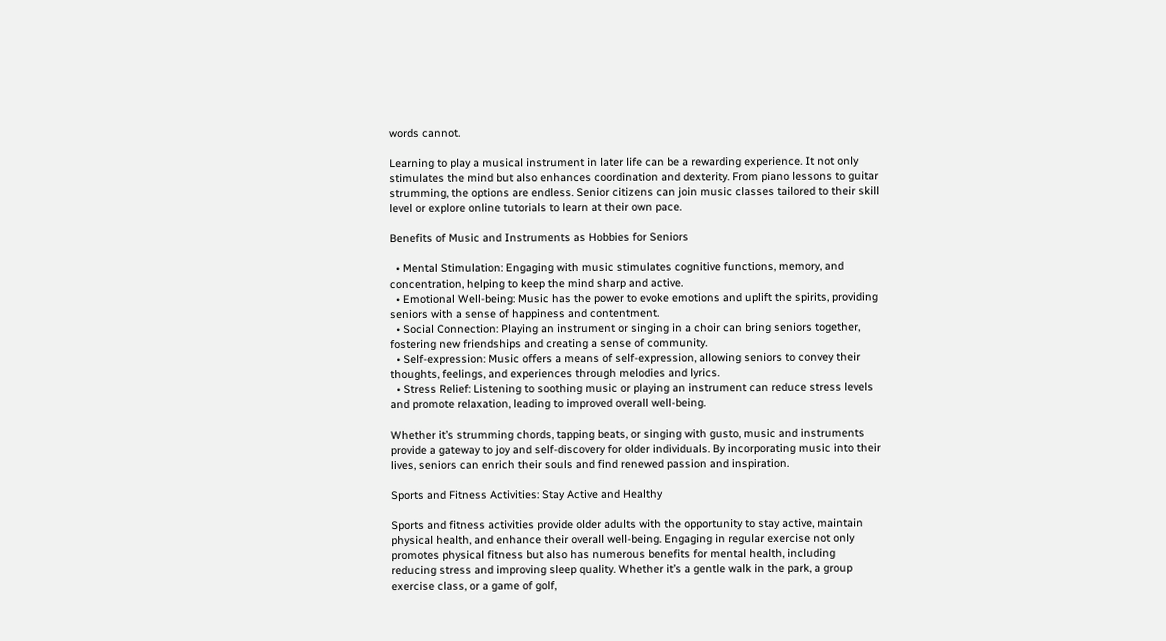words cannot.

Learning to play a musical instrument in later life can be a rewarding experience. It not only stimulates the mind but also enhances coordination and dexterity. From piano lessons to guitar strumming, the options are endless. Senior citizens can join music classes tailored to their skill level or explore online tutorials to learn at their own pace.

Benefits of Music and Instruments as Hobbies for Seniors

  • Mental Stimulation: Engaging with music stimulates cognitive functions, memory, and concentration, helping to keep the mind sharp and active.
  • Emotional Well-being: Music has the power to evoke emotions and uplift the spirits, providing seniors with a sense of happiness and contentment.
  • Social Connection: Playing an instrument or singing in a choir can bring seniors together, fostering new friendships and creating a sense of community.
  • Self-expression: Music offers a means of self-expression, allowing seniors to convey their thoughts, feelings, and experiences through melodies and lyrics.
  • Stress Relief: Listening to soothing music or playing an instrument can reduce stress levels and promote relaxation, leading to improved overall well-being.

Whether it’s strumming chords, tapping beats, or singing with gusto, music and instruments provide a gateway to joy and self-discovery for older individuals. By incorporating music into their lives, seniors can enrich their souls and find renewed passion and inspiration.

Sports and Fitness Activities: Stay Active and Healthy

Sports and fitness activities provide older adults with the opportunity to stay active, maintain physical health, and enhance their overall well-being. Engaging in regular exercise not only promotes physical fitness but also has numerous benefits for mental health, including reducing stress and improving sleep quality. Whether it’s a gentle walk in the park, a group exercise class, or a game of golf,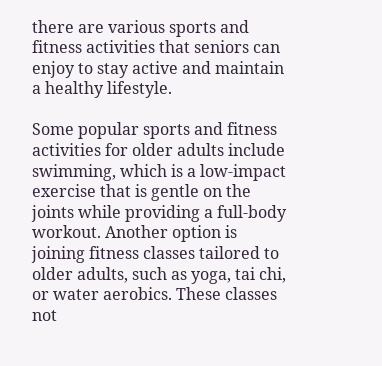there are various sports and fitness activities that seniors can enjoy to stay active and maintain a healthy lifestyle.

Some popular sports and fitness activities for older adults include swimming, which is a low-impact exercise that is gentle on the joints while providing a full-body workout. Another option is joining fitness classes tailored to older adults, such as yoga, tai chi, or water aerobics. These classes not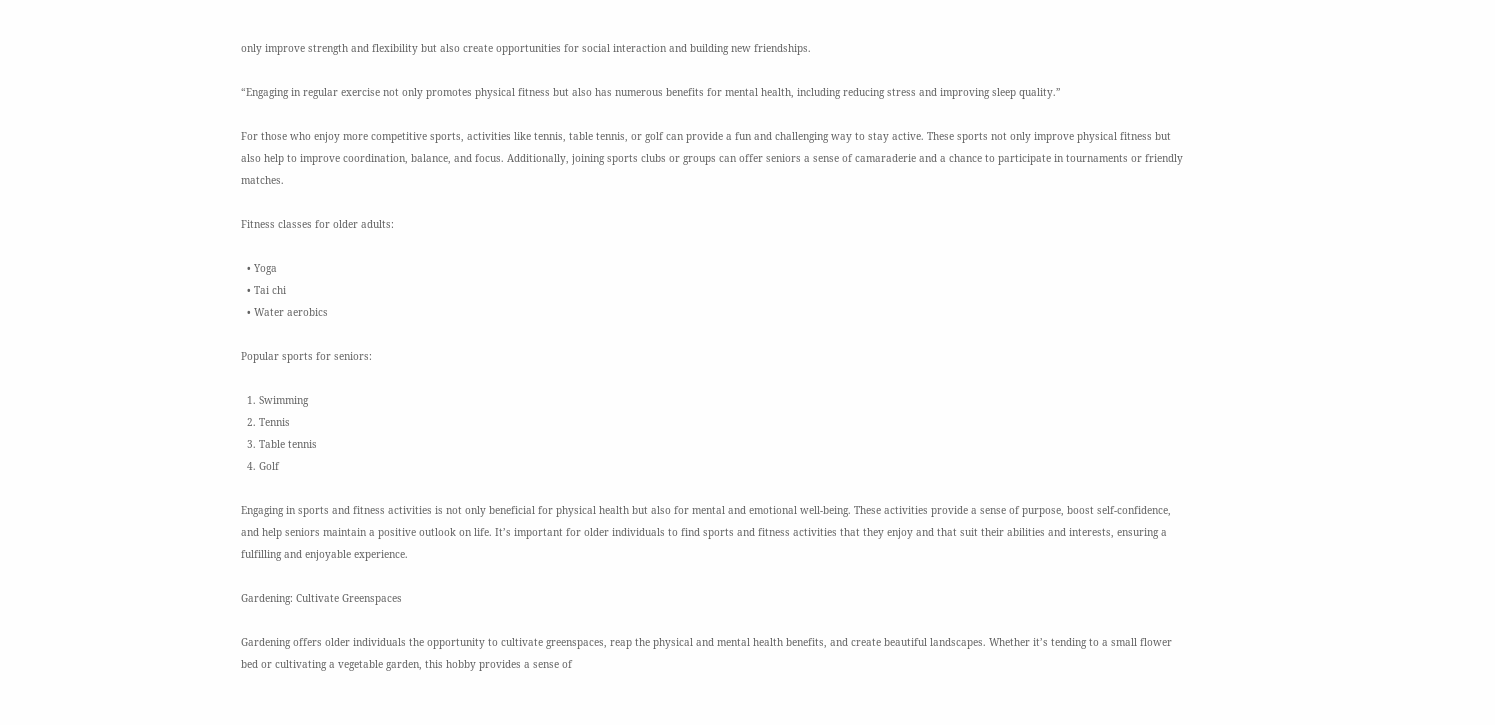only improve strength and flexibility but also create opportunities for social interaction and building new friendships.

“Engaging in regular exercise not only promotes physical fitness but also has numerous benefits for mental health, including reducing stress and improving sleep quality.”

For those who enjoy more competitive sports, activities like tennis, table tennis, or golf can provide a fun and challenging way to stay active. These sports not only improve physical fitness but also help to improve coordination, balance, and focus. Additionally, joining sports clubs or groups can offer seniors a sense of camaraderie and a chance to participate in tournaments or friendly matches.

Fitness classes for older adults:

  • Yoga
  • Tai chi
  • Water aerobics

Popular sports for seniors:

  1. Swimming
  2. Tennis
  3. Table tennis
  4. Golf

Engaging in sports and fitness activities is not only beneficial for physical health but also for mental and emotional well-being. These activities provide a sense of purpose, boost self-confidence, and help seniors maintain a positive outlook on life. It’s important for older individuals to find sports and fitness activities that they enjoy and that suit their abilities and interests, ensuring a fulfilling and enjoyable experience.

Gardening: Cultivate Greenspaces

Gardening offers older individuals the opportunity to cultivate greenspaces, reap the physical and mental health benefits, and create beautiful landscapes. Whether it’s tending to a small flower bed or cultivating a vegetable garden, this hobby provides a sense of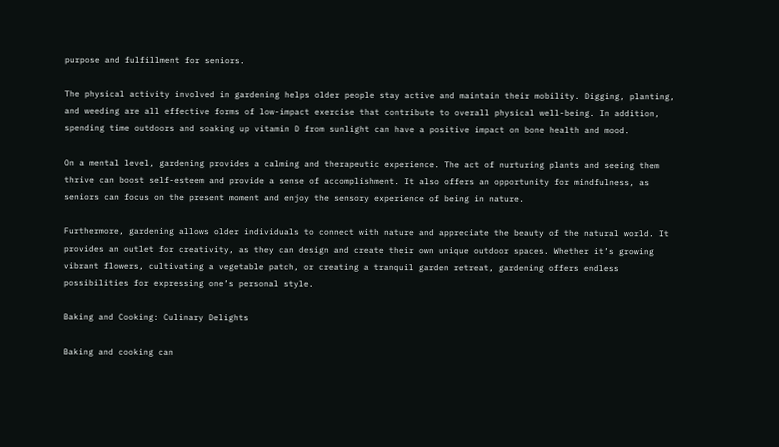purpose and fulfillment for seniors.

The physical activity involved in gardening helps older people stay active and maintain their mobility. Digging, planting, and weeding are all effective forms of low-impact exercise that contribute to overall physical well-being. In addition, spending time outdoors and soaking up vitamin D from sunlight can have a positive impact on bone health and mood.

On a mental level, gardening provides a calming and therapeutic experience. The act of nurturing plants and seeing them thrive can boost self-esteem and provide a sense of accomplishment. It also offers an opportunity for mindfulness, as seniors can focus on the present moment and enjoy the sensory experience of being in nature.

Furthermore, gardening allows older individuals to connect with nature and appreciate the beauty of the natural world. It provides an outlet for creativity, as they can design and create their own unique outdoor spaces. Whether it’s growing vibrant flowers, cultivating a vegetable patch, or creating a tranquil garden retreat, gardening offers endless possibilities for expressing one’s personal style.

Baking and Cooking: Culinary Delights

Baking and cooking can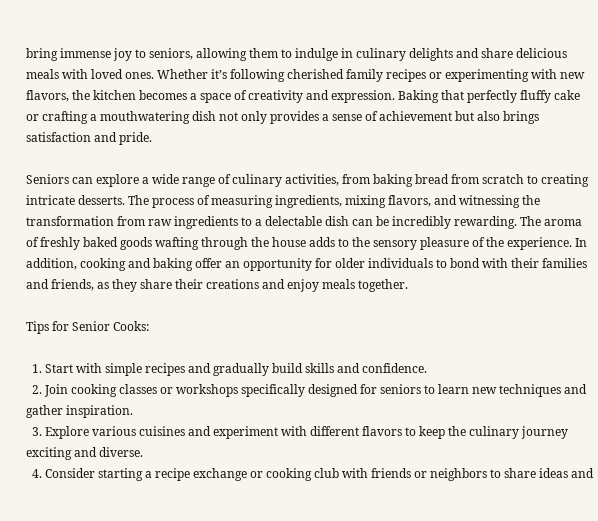bring immense joy to seniors, allowing them to indulge in culinary delights and share delicious meals with loved ones. Whether it’s following cherished family recipes or experimenting with new flavors, the kitchen becomes a space of creativity and expression. Baking that perfectly fluffy cake or crafting a mouthwatering dish not only provides a sense of achievement but also brings satisfaction and pride.

Seniors can explore a wide range of culinary activities, from baking bread from scratch to creating intricate desserts. The process of measuring ingredients, mixing flavors, and witnessing the transformation from raw ingredients to a delectable dish can be incredibly rewarding. The aroma of freshly baked goods wafting through the house adds to the sensory pleasure of the experience. In addition, cooking and baking offer an opportunity for older individuals to bond with their families and friends, as they share their creations and enjoy meals together.

Tips for Senior Cooks:

  1. Start with simple recipes and gradually build skills and confidence.
  2. Join cooking classes or workshops specifically designed for seniors to learn new techniques and gather inspiration.
  3. Explore various cuisines and experiment with different flavors to keep the culinary journey exciting and diverse.
  4. Consider starting a recipe exchange or cooking club with friends or neighbors to share ideas and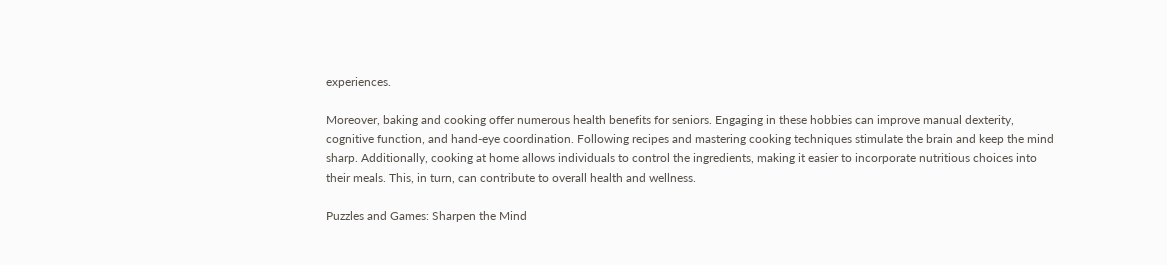experiences.

Moreover, baking and cooking offer numerous health benefits for seniors. Engaging in these hobbies can improve manual dexterity, cognitive function, and hand-eye coordination. Following recipes and mastering cooking techniques stimulate the brain and keep the mind sharp. Additionally, cooking at home allows individuals to control the ingredients, making it easier to incorporate nutritious choices into their meals. This, in turn, can contribute to overall health and wellness.

Puzzles and Games: Sharpen the Mind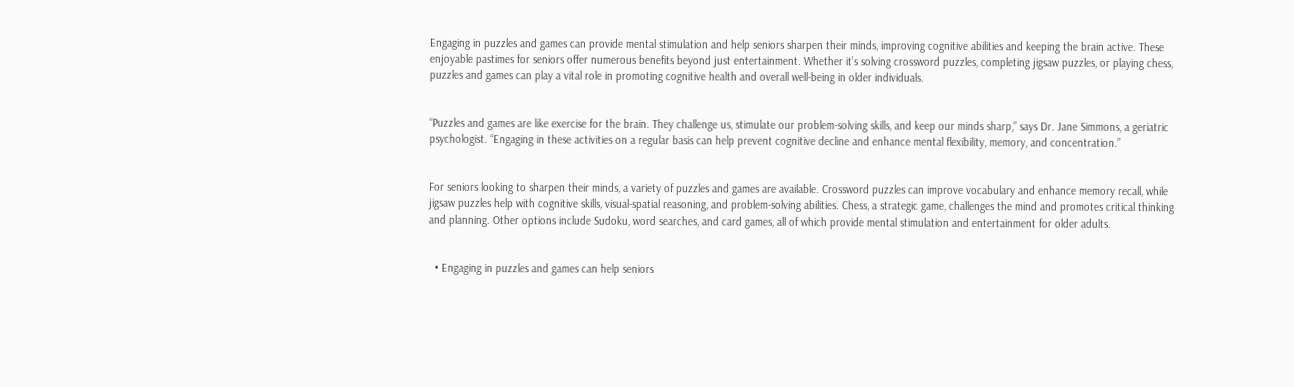Engaging in puzzles and games can provide mental stimulation and help seniors sharpen their minds, improving cognitive abilities and keeping the brain active. These enjoyable pastimes for seniors offer numerous benefits beyond just entertainment. Whether it’s solving crossword puzzles, completing jigsaw puzzles, or playing chess, puzzles and games can play a vital role in promoting cognitive health and overall well-being in older individuals.


“Puzzles and games are like exercise for the brain. They challenge us, stimulate our problem-solving skills, and keep our minds sharp,” says Dr. Jane Simmons, a geriatric psychologist. “Engaging in these activities on a regular basis can help prevent cognitive decline and enhance mental flexibility, memory, and concentration.”


For seniors looking to sharpen their minds, a variety of puzzles and games are available. Crossword puzzles can improve vocabulary and enhance memory recall, while jigsaw puzzles help with cognitive skills, visual-spatial reasoning, and problem-solving abilities. Chess, a strategic game, challenges the mind and promotes critical thinking and planning. Other options include Sudoku, word searches, and card games, all of which provide mental stimulation and entertainment for older adults.


  • Engaging in puzzles and games can help seniors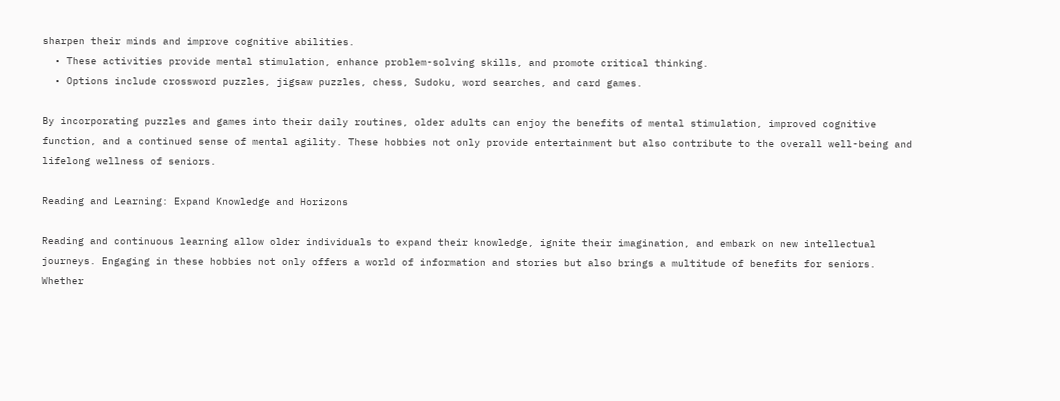sharpen their minds and improve cognitive abilities.
  • These activities provide mental stimulation, enhance problem-solving skills, and promote critical thinking.
  • Options include crossword puzzles, jigsaw puzzles, chess, Sudoku, word searches, and card games.

By incorporating puzzles and games into their daily routines, older adults can enjoy the benefits of mental stimulation, improved cognitive function, and a continued sense of mental agility. These hobbies not only provide entertainment but also contribute to the overall well-being and lifelong wellness of seniors.

Reading and Learning: Expand Knowledge and Horizons

Reading and continuous learning allow older individuals to expand their knowledge, ignite their imagination, and embark on new intellectual journeys. Engaging in these hobbies not only offers a world of information and stories but also brings a multitude of benefits for seniors. Whether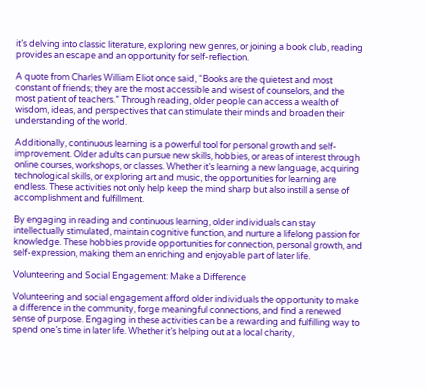it’s delving into classic literature, exploring new genres, or joining a book club, reading provides an escape and an opportunity for self-reflection.

A quote from Charles William Eliot once said, “Books are the quietest and most constant of friends; they are the most accessible and wisest of counselors, and the most patient of teachers.” Through reading, older people can access a wealth of wisdom, ideas, and perspectives that can stimulate their minds and broaden their understanding of the world.

Additionally, continuous learning is a powerful tool for personal growth and self-improvement. Older adults can pursue new skills, hobbies, or areas of interest through online courses, workshops, or classes. Whether it’s learning a new language, acquiring technological skills, or exploring art and music, the opportunities for learning are endless. These activities not only help keep the mind sharp but also instill a sense of accomplishment and fulfillment.

By engaging in reading and continuous learning, older individuals can stay intellectually stimulated, maintain cognitive function, and nurture a lifelong passion for knowledge. These hobbies provide opportunities for connection, personal growth, and self-expression, making them an enriching and enjoyable part of later life.

Volunteering and Social Engagement: Make a Difference

Volunteering and social engagement afford older individuals the opportunity to make a difference in the community, forge meaningful connections, and find a renewed sense of purpose. Engaging in these activities can be a rewarding and fulfilling way to spend one’s time in later life. Whether it’s helping out at a local charity,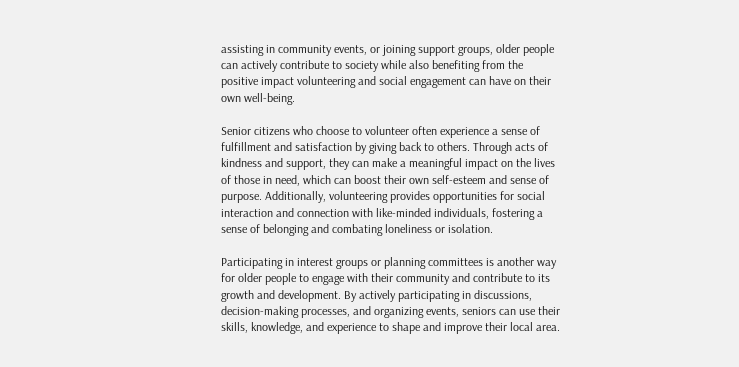assisting in community events, or joining support groups, older people can actively contribute to society while also benefiting from the positive impact volunteering and social engagement can have on their own well-being.

Senior citizens who choose to volunteer often experience a sense of fulfillment and satisfaction by giving back to others. Through acts of kindness and support, they can make a meaningful impact on the lives of those in need, which can boost their own self-esteem and sense of purpose. Additionally, volunteering provides opportunities for social interaction and connection with like-minded individuals, fostering a sense of belonging and combating loneliness or isolation.

Participating in interest groups or planning committees is another way for older people to engage with their community and contribute to its growth and development. By actively participating in discussions, decision-making processes, and organizing events, seniors can use their skills, knowledge, and experience to shape and improve their local area.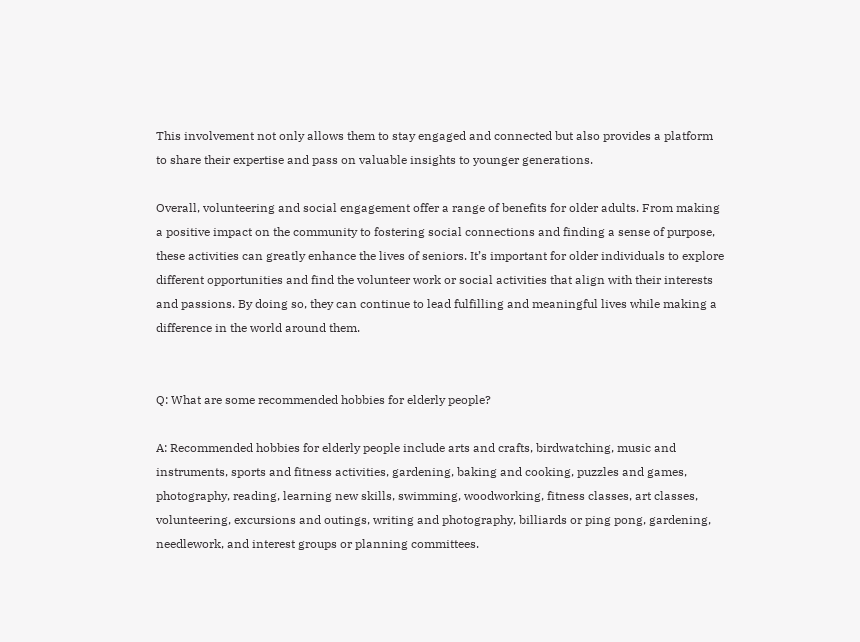This involvement not only allows them to stay engaged and connected but also provides a platform to share their expertise and pass on valuable insights to younger generations.

Overall, volunteering and social engagement offer a range of benefits for older adults. From making a positive impact on the community to fostering social connections and finding a sense of purpose, these activities can greatly enhance the lives of seniors. It’s important for older individuals to explore different opportunities and find the volunteer work or social activities that align with their interests and passions. By doing so, they can continue to lead fulfilling and meaningful lives while making a difference in the world around them.


Q: What are some recommended hobbies for elderly people?

A: Recommended hobbies for elderly people include arts and crafts, birdwatching, music and instruments, sports and fitness activities, gardening, baking and cooking, puzzles and games, photography, reading, learning new skills, swimming, woodworking, fitness classes, art classes, volunteering, excursions and outings, writing and photography, billiards or ping pong, gardening, needlework, and interest groups or planning committees.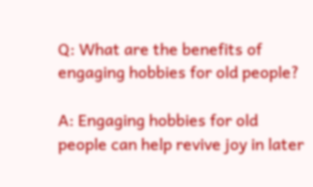Q: What are the benefits of engaging hobbies for old people?

A: Engaging hobbies for old people can help revive joy in later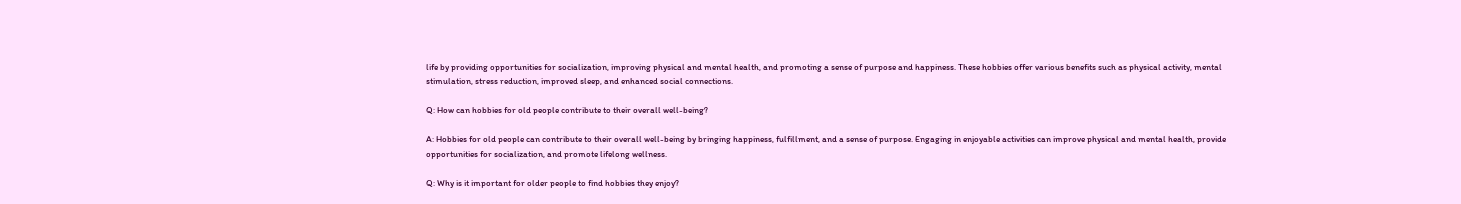life by providing opportunities for socialization, improving physical and mental health, and promoting a sense of purpose and happiness. These hobbies offer various benefits such as physical activity, mental stimulation, stress reduction, improved sleep, and enhanced social connections.

Q: How can hobbies for old people contribute to their overall well-being?

A: Hobbies for old people can contribute to their overall well-being by bringing happiness, fulfillment, and a sense of purpose. Engaging in enjoyable activities can improve physical and mental health, provide opportunities for socialization, and promote lifelong wellness.

Q: Why is it important for older people to find hobbies they enjoy?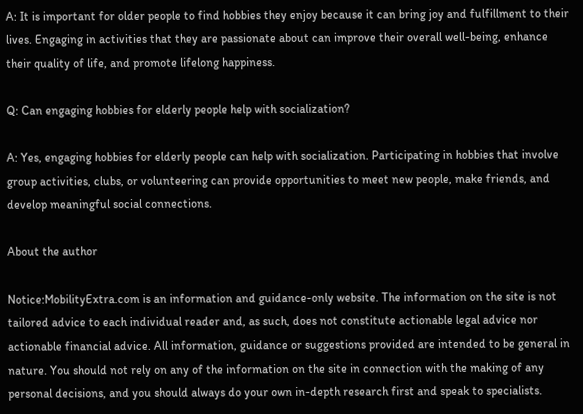A: It is important for older people to find hobbies they enjoy because it can bring joy and fulfillment to their lives. Engaging in activities that they are passionate about can improve their overall well-being, enhance their quality of life, and promote lifelong happiness.

Q: Can engaging hobbies for elderly people help with socialization?

A: Yes, engaging hobbies for elderly people can help with socialization. Participating in hobbies that involve group activities, clubs, or volunteering can provide opportunities to meet new people, make friends, and develop meaningful social connections.

About the author

Notice:MobilityExtra.com is an information and guidance-only website. The information on the site is not tailored advice to each individual reader and, as such, does not constitute actionable legal advice nor actionable financial advice. All information, guidance or suggestions provided are intended to be general in nature. You should not rely on any of the information on the site in connection with the making of any personal decisions, and you should always do your own in-depth research first and speak to specialists.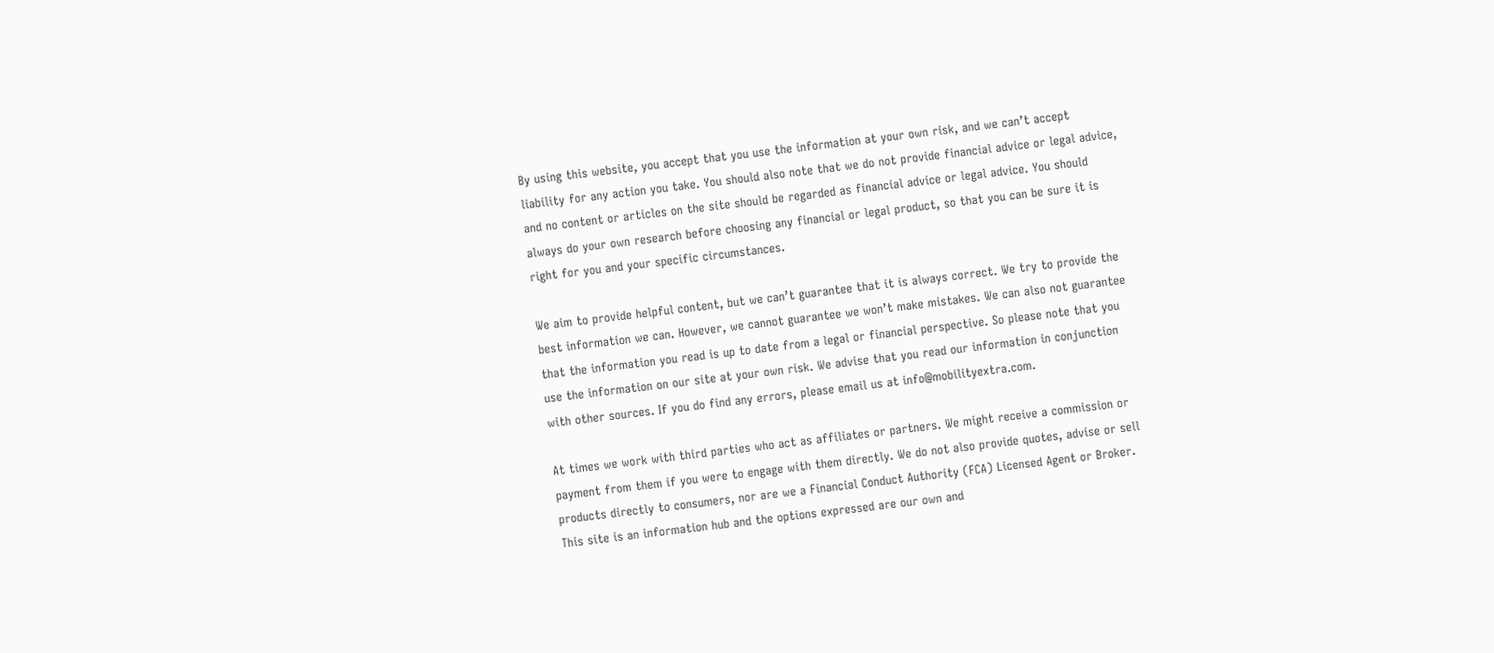By using this website, you accept that you use the information at your own risk, and we can’t accept liability for any action you take. You should also note that we do not provide financial advice or legal advice, and no content or articles on the site should be regarded as financial advice or legal advice. You should always do your own research before choosing any financial or legal product, so that you can be sure it is right for you and your specific circumstances.

We aim to provide helpful content, but we can’t guarantee that it is always correct. We try to provide the best information we can. However, we cannot guarantee we won’t make mistakes. We can also not guarantee that the information you read is up to date from a legal or financial perspective. So please note that you use the information on our site at your own risk. We advise that you read our information in conjunction with other sources. If you do find any errors, please email us at info@mobilityextra.com.

At times we work with third parties who act as affiliates or partners. We might receive a commission or payment from them if you were to engage with them directly. We do not also provide quotes, advise or sell products directly to consumers, nor are we a Financial Conduct Authority (FCA) Licensed Agent or Broker. This site is an information hub and the options expressed are our own and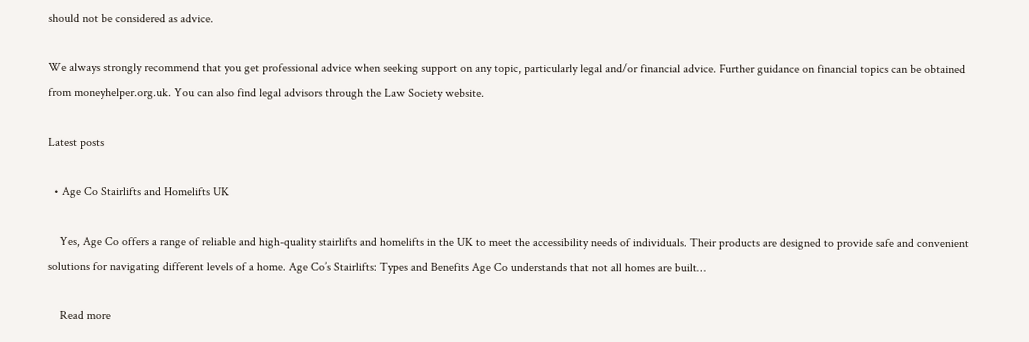should not be considered as advice.

We always strongly recommend that you get professional advice when seeking support on any topic, particularly legal and/or financial advice. Further guidance on financial topics can be obtained from moneyhelper.org.uk. You can also find legal advisors through the Law Society website.

Latest posts

  • Age Co Stairlifts and Homelifts UK

    Yes, Age Co offers a range of reliable and high-quality stairlifts and homelifts in the UK to meet the accessibility needs of individuals. Their products are designed to provide safe and convenient solutions for navigating different levels of a home. Age Co’s Stairlifts: Types and Benefits Age Co understands that not all homes are built…

    Read more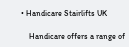• Handicare Stairlifts UK

    Handicare offers a range of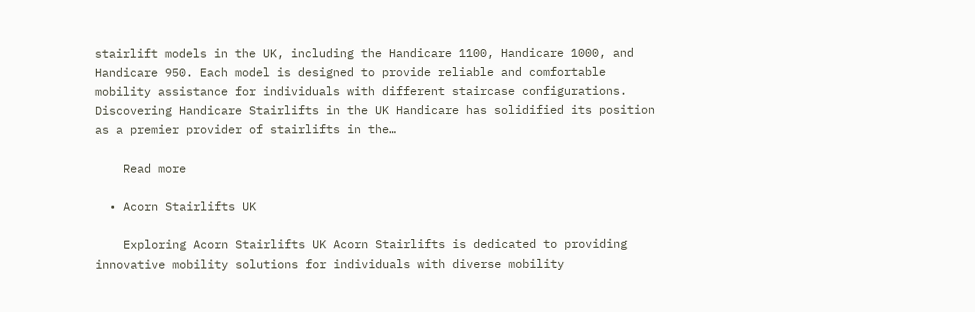stairlift models in the UK, including the Handicare 1100, Handicare 1000, and Handicare 950. Each model is designed to provide reliable and comfortable mobility assistance for individuals with different staircase configurations. Discovering Handicare Stairlifts in the UK Handicare has solidified its position as a premier provider of stairlifts in the…

    Read more

  • Acorn Stairlifts UK

    Exploring Acorn Stairlifts UK Acorn Stairlifts is dedicated to providing innovative mobility solutions for individuals with diverse mobility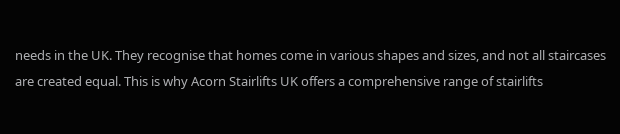needs in the UK. They recognise that homes come in various shapes and sizes, and not all staircases are created equal. This is why Acorn Stairlifts UK offers a comprehensive range of stairlifts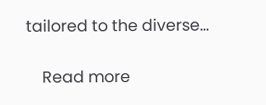tailored to the diverse…

    Read more